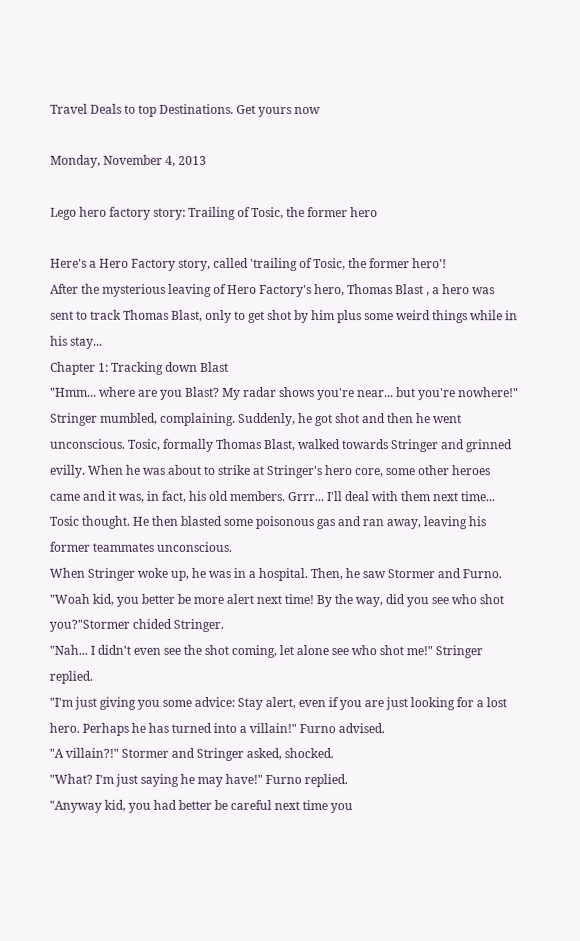Travel Deals to top Destinations. Get yours now

Monday, November 4, 2013

Lego hero factory story: Trailing of Tosic, the former hero

Here's a Hero Factory story, called 'trailing of Tosic, the former hero'!
After the mysterious leaving of Hero Factory's hero, Thomas Blast , a hero was sent to track Thomas Blast, only to get shot by him plus some weird things while in his stay...
Chapter 1: Tracking down Blast
"Hmm... where are you Blast? My radar shows you're near... but you're nowhere!" Stringer mumbled, complaining. Suddenly, he got shot and then he went unconscious. Tosic, formally Thomas Blast, walked towards Stringer and grinned evilly. When he was about to strike at Stringer's hero core, some other heroes came and it was, in fact, his old members. Grrr... I'll deal with them next time... Tosic thought. He then blasted some poisonous gas and ran away, leaving his former teammates unconscious.
When Stringer woke up, he was in a hospital. Then, he saw Stormer and Furno.
"Woah kid, you better be more alert next time! By the way, did you see who shot you?"Stormer chided Stringer.
"Nah... I didn't even see the shot coming, let alone see who shot me!" Stringer replied.
"I'm just giving you some advice: Stay alert, even if you are just looking for a lost hero. Perhaps he has turned into a villain!" Furno advised.
"A villain?!" Stormer and Stringer asked, shocked.
"What? I'm just saying he may have!" Furno replied.
"Anyway kid, you had better be careful next time you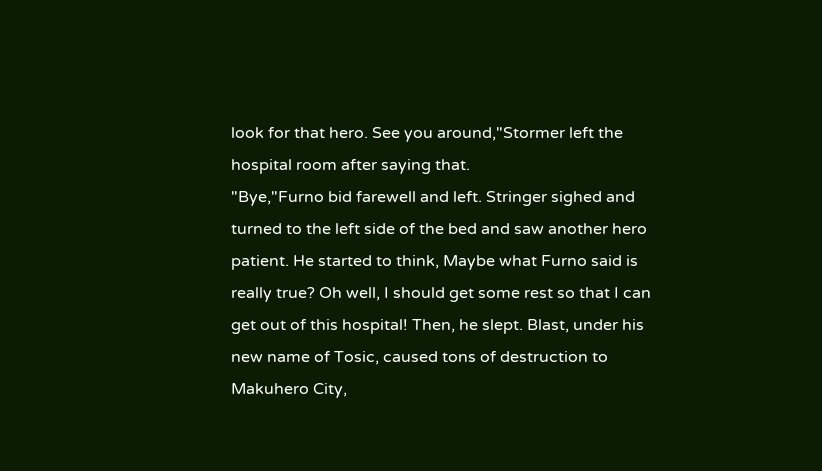look for that hero. See you around,"Stormer left the hospital room after saying that.
"Bye,"Furno bid farewell and left. Stringer sighed and turned to the left side of the bed and saw another hero patient. He started to think, Maybe what Furno said is really true? Oh well, I should get some rest so that I can get out of this hospital! Then, he slept. Blast, under his new name of Tosic, caused tons of destruction to Makuhero City,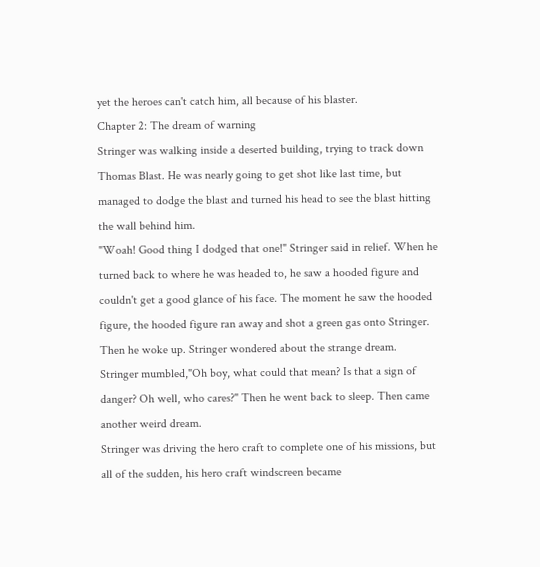yet the heroes can't catch him, all because of his blaster.
Chapter 2: The dream of warning
Stringer was walking inside a deserted building, trying to track down Thomas Blast. He was nearly going to get shot like last time, but managed to dodge the blast and turned his head to see the blast hitting the wall behind him.
"Woah! Good thing I dodged that one!" Stringer said in relief. When he turned back to where he was headed to, he saw a hooded figure and couldn't get a good glance of his face. The moment he saw the hooded figure, the hooded figure ran away and shot a green gas onto Stringer.
Then he woke up. Stringer wondered about the strange dream.
Stringer mumbled,"Oh boy, what could that mean? Is that a sign of danger? Oh well, who cares?" Then he went back to sleep. Then came another weird dream.
Stringer was driving the hero craft to complete one of his missions, but all of the sudden, his hero craft windscreen became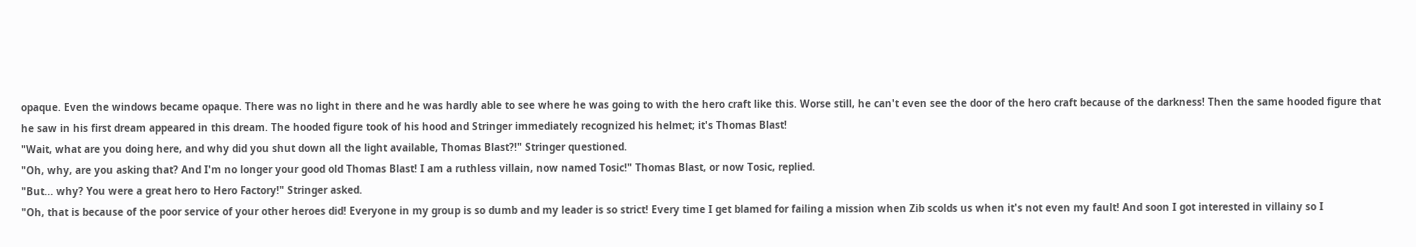opaque. Even the windows became opaque. There was no light in there and he was hardly able to see where he was going to with the hero craft like this. Worse still, he can't even see the door of the hero craft because of the darkness! Then the same hooded figure that he saw in his first dream appeared in this dream. The hooded figure took of his hood and Stringer immediately recognized his helmet; it's Thomas Blast!
"Wait, what are you doing here, and why did you shut down all the light available, Thomas Blast?!" Stringer questioned.
"Oh, why, are you asking that? And I'm no longer your good old Thomas Blast! I am a ruthless villain, now named Tosic!" Thomas Blast, or now Tosic, replied.
"But... why? You were a great hero to Hero Factory!" Stringer asked.
"Oh, that is because of the poor service of your other heroes did! Everyone in my group is so dumb and my leader is so strict! Every time I get blamed for failing a mission when Zib scolds us when it's not even my fault! And soon I got interested in villainy so I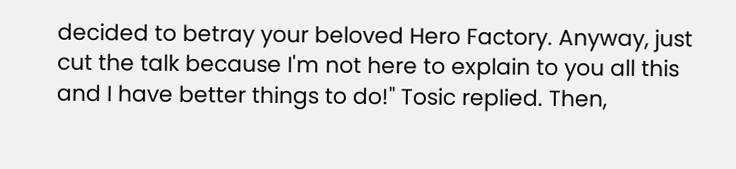decided to betray your beloved Hero Factory. Anyway, just cut the talk because I'm not here to explain to you all this and I have better things to do!" Tosic replied. Then,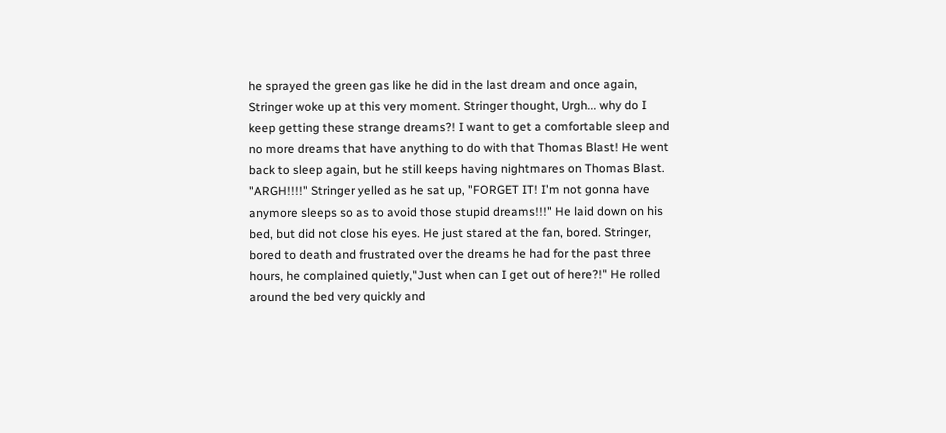he sprayed the green gas like he did in the last dream and once again, Stringer woke up at this very moment. Stringer thought, Urgh... why do I keep getting these strange dreams?! I want to get a comfortable sleep and no more dreams that have anything to do with that Thomas Blast! He went back to sleep again, but he still keeps having nightmares on Thomas Blast.
"ARGH!!!!" Stringer yelled as he sat up, "FORGET IT! I'm not gonna have anymore sleeps so as to avoid those stupid dreams!!!" He laid down on his bed, but did not close his eyes. He just stared at the fan, bored. Stringer, bored to death and frustrated over the dreams he had for the past three hours, he complained quietly,"Just when can I get out of here?!" He rolled around the bed very quickly and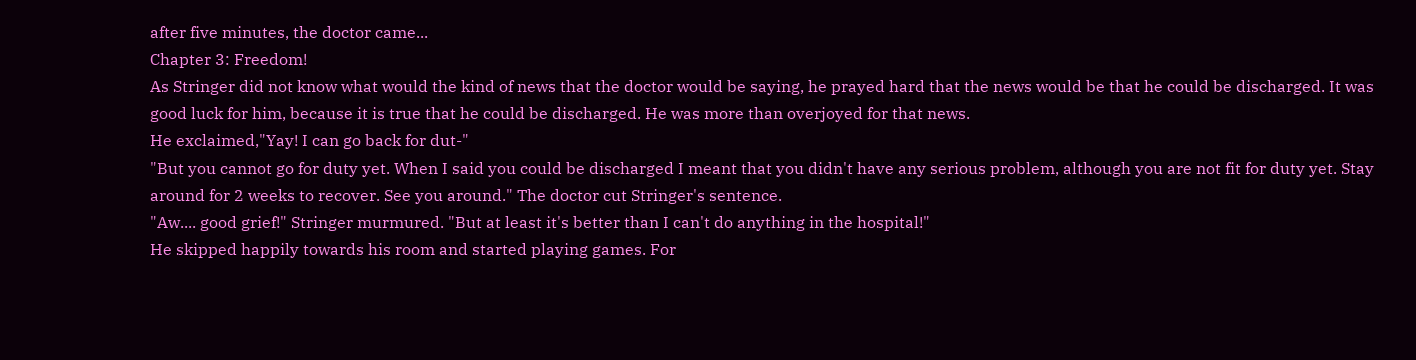after five minutes, the doctor came...
Chapter 3: Freedom!
As Stringer did not know what would the kind of news that the doctor would be saying, he prayed hard that the news would be that he could be discharged. It was good luck for him, because it is true that he could be discharged. He was more than overjoyed for that news.
He exclaimed,"Yay! I can go back for dut-"
"But you cannot go for duty yet. When I said you could be discharged I meant that you didn't have any serious problem, although you are not fit for duty yet. Stay around for 2 weeks to recover. See you around." The doctor cut Stringer's sentence.
"Aw.... good grief!" Stringer murmured. "But at least it's better than I can't do anything in the hospital!"
He skipped happily towards his room and started playing games. For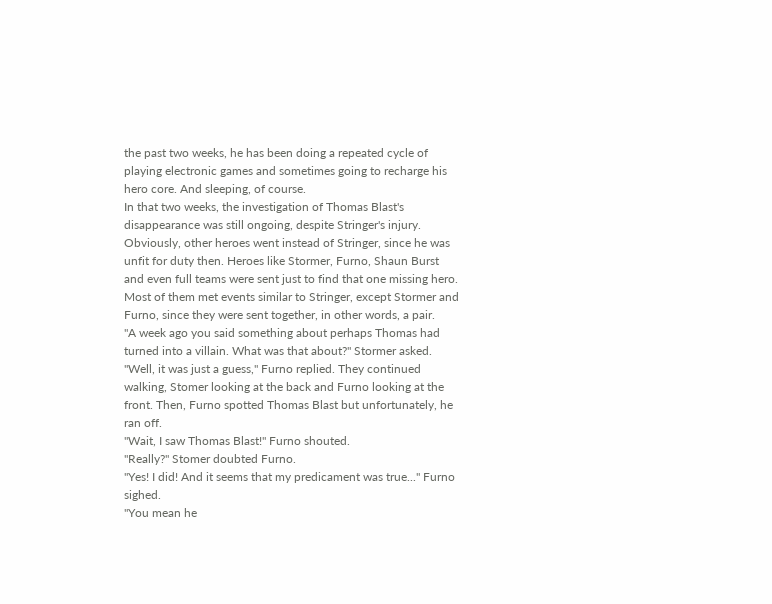the past two weeks, he has been doing a repeated cycle of playing electronic games and sometimes going to recharge his hero core. And sleeping, of course.
In that two weeks, the investigation of Thomas Blast's disappearance was still ongoing, despite Stringer's injury. Obviously, other heroes went instead of Stringer, since he was unfit for duty then. Heroes like Stormer, Furno, Shaun Burst and even full teams were sent just to find that one missing hero. Most of them met events similar to Stringer, except Stormer and Furno, since they were sent together, in other words, a pair.
"A week ago you said something about perhaps Thomas had turned into a villain. What was that about?" Stormer asked.
"Well, it was just a guess," Furno replied. They continued walking, Stomer looking at the back and Furno looking at the front. Then, Furno spotted Thomas Blast but unfortunately, he ran off.
"Wait, I saw Thomas Blast!" Furno shouted.
"Really?" Stomer doubted Furno.
"Yes! I did! And it seems that my predicament was true..." Furno sighed.
"You mean he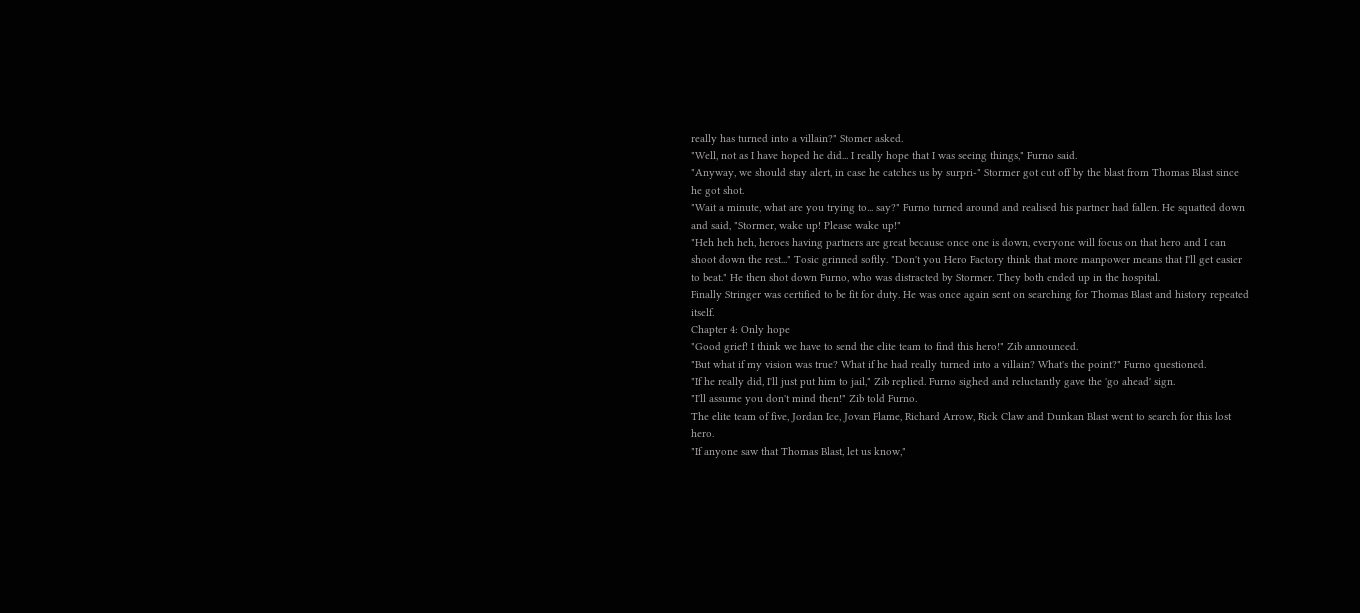really has turned into a villain?" Stomer asked.
"Well, not as I have hoped he did... I really hope that I was seeing things," Furno said.
"Anyway, we should stay alert, in case he catches us by surpri-" Stormer got cut off by the blast from Thomas Blast since he got shot.
"Wait a minute, what are you trying to... say?" Furno turned around and realised his partner had fallen. He squatted down and said, "Stormer, wake up! Please wake up!"
"Heh heh heh, heroes having partners are great because once one is down, everyone will focus on that hero and I can shoot down the rest..." Tosic grinned softly. "Don't you Hero Factory think that more manpower means that I'll get easier to beat." He then shot down Furno, who was distracted by Stormer. They both ended up in the hospital.
Finally Stringer was certified to be fit for duty. He was once again sent on searching for Thomas Blast and history repeated itself.
Chapter 4: Only hope
"Good grief! I think we have to send the elite team to find this hero!" Zib announced.
"But what if my vision was true? What if he had really turned into a villain? What's the point?" Furno questioned.
"If he really did, I'll just put him to jail," Zib replied. Furno sighed and reluctantly gave the 'go ahead' sign.
"I'll assume you don't mind then!" Zib told Furno.
The elite team of five, Jordan Ice, Jovan Flame, Richard Arrow, Rick Claw and Dunkan Blast went to search for this lost hero.
"If anyone saw that Thomas Blast, let us know,"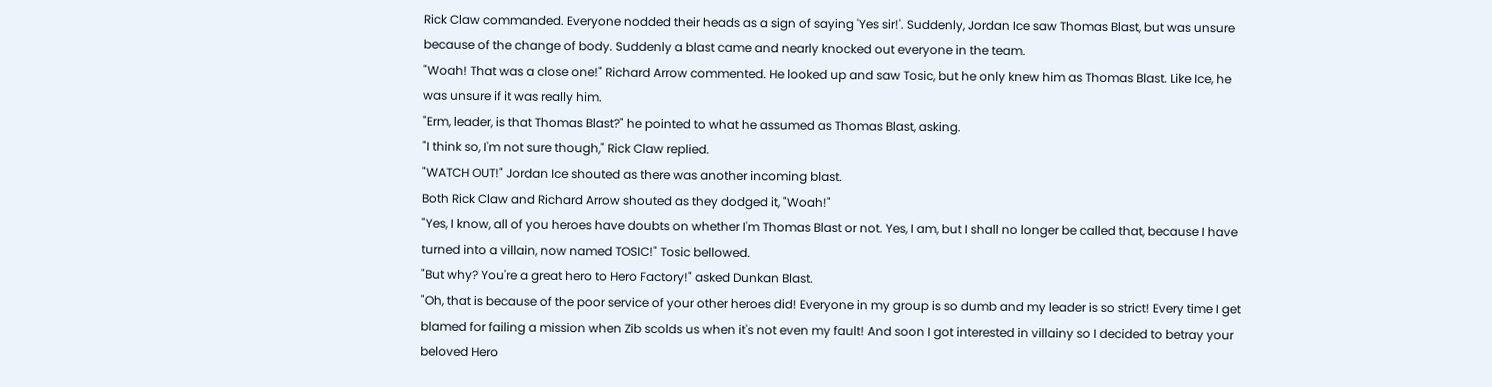Rick Claw commanded. Everyone nodded their heads as a sign of saying 'Yes sir!'. Suddenly, Jordan Ice saw Thomas Blast, but was unsure because of the change of body. Suddenly a blast came and nearly knocked out everyone in the team.
"Woah! That was a close one!" Richard Arrow commented. He looked up and saw Tosic, but he only knew him as Thomas Blast. Like Ice, he was unsure if it was really him.
"Erm, leader, is that Thomas Blast?" he pointed to what he assumed as Thomas Blast, asking.
"I think so, I'm not sure though," Rick Claw replied.
"WATCH OUT!" Jordan Ice shouted as there was another incoming blast.
Both Rick Claw and Richard Arrow shouted as they dodged it, "Woah!"
"Yes, I know, all of you heroes have doubts on whether I'm Thomas Blast or not. Yes, I am, but I shall no longer be called that, because I have turned into a villain, now named TOSIC!" Tosic bellowed.
"But why? You're a great hero to Hero Factory!" asked Dunkan Blast.
"Oh, that is because of the poor service of your other heroes did! Everyone in my group is so dumb and my leader is so strict! Every time I get blamed for failing a mission when Zib scolds us when it's not even my fault! And soon I got interested in villainy so I decided to betray your beloved Hero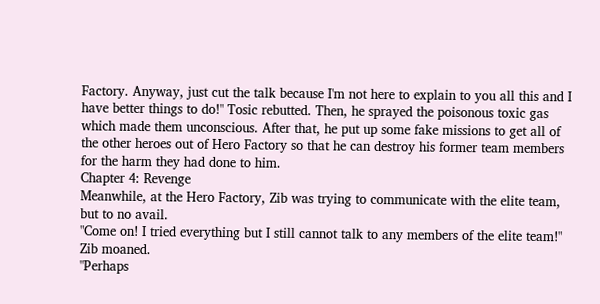Factory. Anyway, just cut the talk because I'm not here to explain to you all this and I have better things to do!" Tosic rebutted. Then, he sprayed the poisonous toxic gas which made them unconscious. After that, he put up some fake missions to get all of the other heroes out of Hero Factory so that he can destroy his former team members for the harm they had done to him.
Chapter 4: Revenge
Meanwhile, at the Hero Factory, Zib was trying to communicate with the elite team, but to no avail.
"Come on! I tried everything but I still cannot talk to any members of the elite team!" Zib moaned.
"Perhaps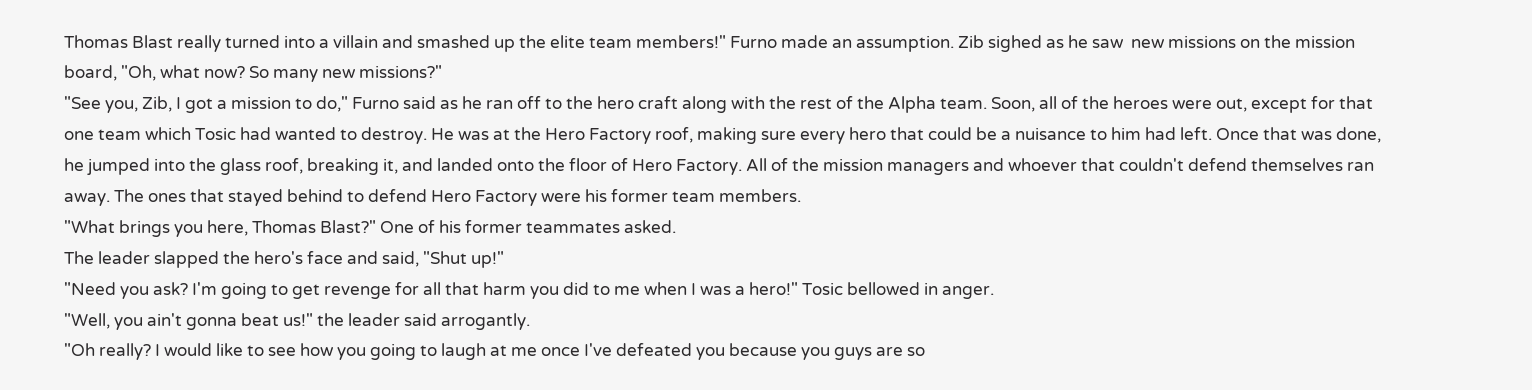Thomas Blast really turned into a villain and smashed up the elite team members!" Furno made an assumption. Zib sighed as he saw  new missions on the mission board, "Oh, what now? So many new missions?"
"See you, Zib, I got a mission to do," Furno said as he ran off to the hero craft along with the rest of the Alpha team. Soon, all of the heroes were out, except for that one team which Tosic had wanted to destroy. He was at the Hero Factory roof, making sure every hero that could be a nuisance to him had left. Once that was done, he jumped into the glass roof, breaking it, and landed onto the floor of Hero Factory. All of the mission managers and whoever that couldn't defend themselves ran away. The ones that stayed behind to defend Hero Factory were his former team members.
"What brings you here, Thomas Blast?" One of his former teammates asked.
The leader slapped the hero's face and said, "Shut up!"
"Need you ask? I'm going to get revenge for all that harm you did to me when I was a hero!" Tosic bellowed in anger.
"Well, you ain't gonna beat us!" the leader said arrogantly.
"Oh really? I would like to see how you going to laugh at me once I've defeated you because you guys are so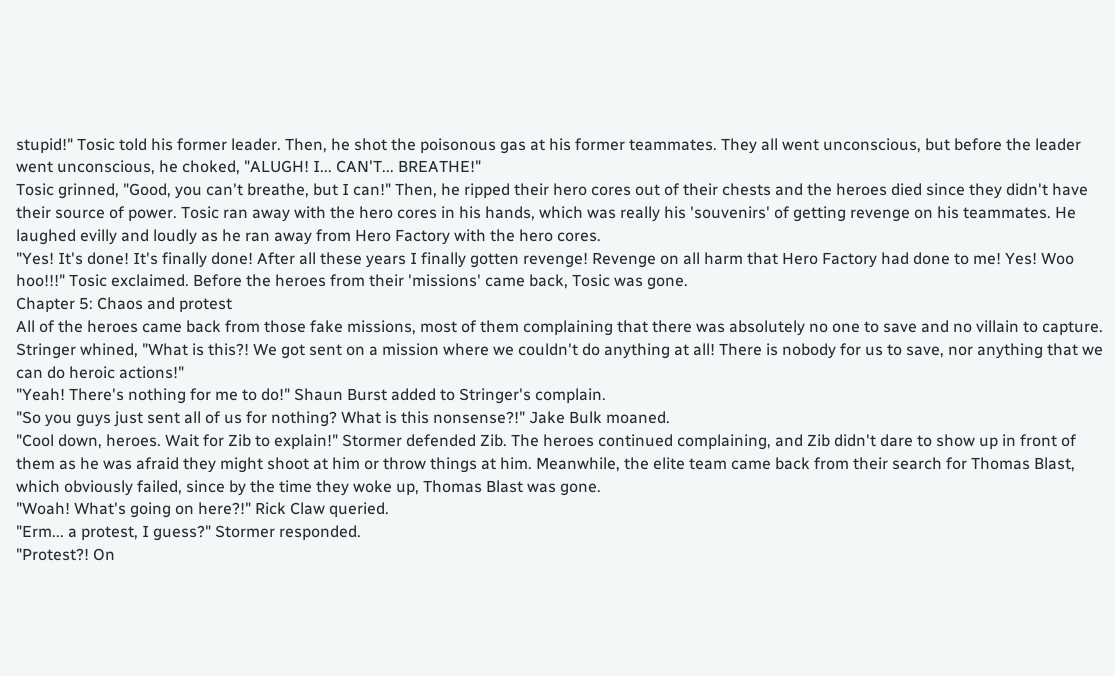stupid!" Tosic told his former leader. Then, he shot the poisonous gas at his former teammates. They all went unconscious, but before the leader went unconscious, he choked, "ALUGH! I... CAN'T... BREATHE!"
Tosic grinned, "Good, you can't breathe, but I can!" Then, he ripped their hero cores out of their chests and the heroes died since they didn't have their source of power. Tosic ran away with the hero cores in his hands, which was really his 'souvenirs' of getting revenge on his teammates. He laughed evilly and loudly as he ran away from Hero Factory with the hero cores.
"Yes! It's done! It's finally done! After all these years I finally gotten revenge! Revenge on all harm that Hero Factory had done to me! Yes! Woo hoo!!!" Tosic exclaimed. Before the heroes from their 'missions' came back, Tosic was gone.
Chapter 5: Chaos and protest
All of the heroes came back from those fake missions, most of them complaining that there was absolutely no one to save and no villain to capture.
Stringer whined, "What is this?! We got sent on a mission where we couldn't do anything at all! There is nobody for us to save, nor anything that we can do heroic actions!"
"Yeah! There's nothing for me to do!" Shaun Burst added to Stringer's complain.
"So you guys just sent all of us for nothing? What is this nonsense?!" Jake Bulk moaned.
"Cool down, heroes. Wait for Zib to explain!" Stormer defended Zib. The heroes continued complaining, and Zib didn't dare to show up in front of them as he was afraid they might shoot at him or throw things at him. Meanwhile, the elite team came back from their search for Thomas Blast, which obviously failed, since by the time they woke up, Thomas Blast was gone.
"Woah! What's going on here?!" Rick Claw queried.
"Erm... a protest, I guess?" Stormer responded.
"Protest?! On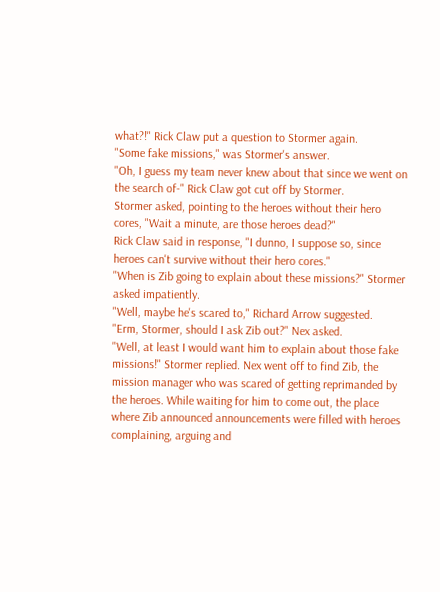what?!" Rick Claw put a question to Stormer again.
"Some fake missions," was Stormer's answer.
"Oh, I guess my team never knew about that since we went on the search of-" Rick Claw got cut off by Stormer.
Stormer asked, pointing to the heroes without their hero cores, "Wait a minute, are those heroes dead?"
Rick Claw said in response, "I dunno, I suppose so, since heroes can't survive without their hero cores."
"When is Zib going to explain about these missions?" Stormer asked impatiently.
"Well, maybe he's scared to," Richard Arrow suggested.
"Erm, Stormer, should I ask Zib out?" Nex asked.
"Well, at least I would want him to explain about those fake missions!" Stormer replied. Nex went off to find Zib, the mission manager who was scared of getting reprimanded by the heroes. While waiting for him to come out, the place where Zib announced announcements were filled with heroes complaining, arguing and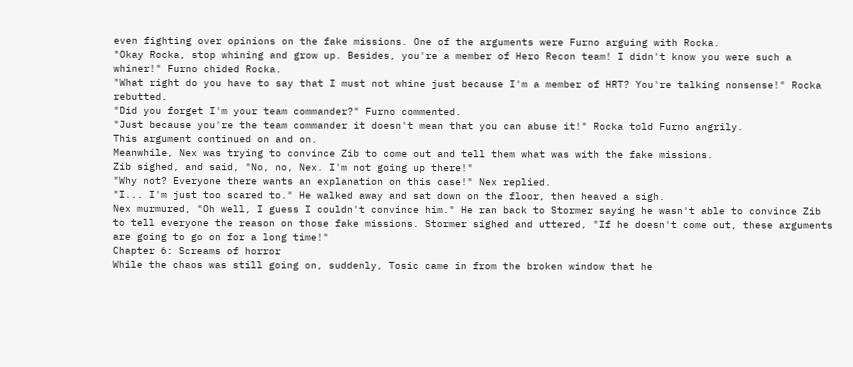even fighting over opinions on the fake missions. One of the arguments were Furno arguing with Rocka.
"Okay Rocka, stop whining and grow up. Besides, you're a member of Hero Recon team! I didn't know you were such a whiner!" Furno chided Rocka.
"What right do you have to say that I must not whine just because I'm a member of HRT? You're talking nonsense!" Rocka rebutted.
"Did you forget I'm your team commander?" Furno commented.
"Just because you're the team commander it doesn't mean that you can abuse it!" Rocka told Furno angrily.
This argument continued on and on.
Meanwhile, Nex was trying to convince Zib to come out and tell them what was with the fake missions.
Zib sighed, and said, "No, no, Nex. I'm not going up there!"
"Why not? Everyone there wants an explanation on this case!" Nex replied.
"I... I'm just too scared to." He walked away and sat down on the floor, then heaved a sigh.
Nex murmured, "Oh well, I guess I couldn't convince him." He ran back to Stormer saying he wasn't able to convince Zib to tell everyone the reason on those fake missions. Stormer sighed and uttered, "If he doesn't come out, these arguments are going to go on for a long time!"
Chapter 6: Screams of horror
While the chaos was still going on, suddenly, Tosic came in from the broken window that he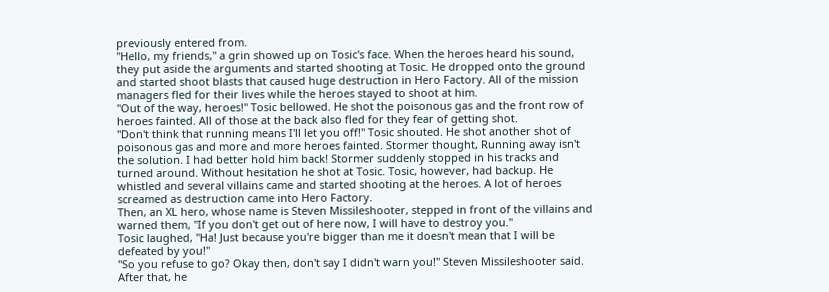previously entered from.
"Hello, my friends," a grin showed up on Tosic's face. When the heroes heard his sound, they put aside the arguments and started shooting at Tosic. He dropped onto the ground and started shoot blasts that caused huge destruction in Hero Factory. All of the mission managers fled for their lives while the heroes stayed to shoot at him.
"Out of the way, heroes!" Tosic bellowed. He shot the poisonous gas and the front row of heroes fainted. All of those at the back also fled for they fear of getting shot.
"Don't think that running means I'll let you off!" Tosic shouted. He shot another shot of poisonous gas and more and more heroes fainted. Stormer thought, Running away isn't the solution. I had better hold him back! Stormer suddenly stopped in his tracks and turned around. Without hesitation he shot at Tosic. Tosic, however, had backup. He whistled and several villains came and started shooting at the heroes. A lot of heroes screamed as destruction came into Hero Factory.
Then, an XL hero, whose name is Steven Missileshooter, stepped in front of the villains and warned them, "If you don't get out of here now, I will have to destroy you."
Tosic laughed, "Ha! Just because you're bigger than me it doesn't mean that I will be defeated by you!"
"So you refuse to go? Okay then, don't say I didn't warn you!" Steven Missileshooter said. After that, he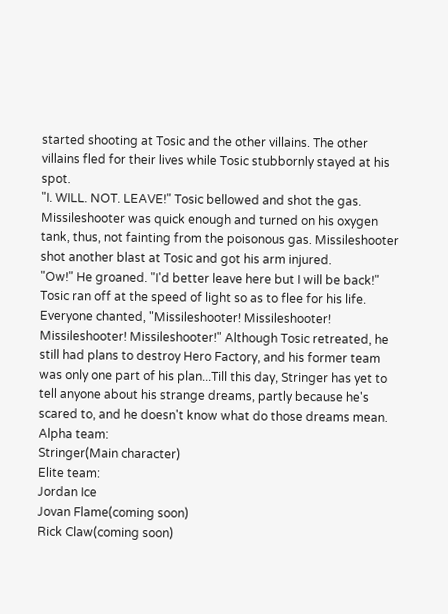started shooting at Tosic and the other villains. The other villains fled for their lives while Tosic stubbornly stayed at his spot.
"I. WILL. NOT. LEAVE!" Tosic bellowed and shot the gas. Missileshooter was quick enough and turned on his oxygen tank, thus, not fainting from the poisonous gas. Missileshooter shot another blast at Tosic and got his arm injured.
"Ow!" He groaned. "I'd better leave here but I will be back!"  Tosic ran off at the speed of light so as to flee for his life. Everyone chanted, "Missileshooter! Missileshooter! Missileshooter! Missileshooter!" Although Tosic retreated, he still had plans to destroy Hero Factory, and his former team was only one part of his plan...Till this day, Stringer has yet to tell anyone about his strange dreams, partly because he's scared to, and he doesn't know what do those dreams mean.
Alpha team:
Stringer(Main character)
Elite team:
Jordan Ice
Jovan Flame(coming soon)
Rick Claw(coming soon)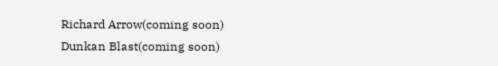Richard Arrow(coming soon)
Dunkan Blast(coming soon)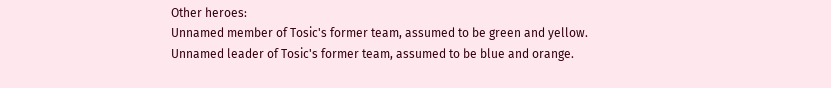Other heroes:
Unnamed member of Tosic's former team, assumed to be green and yellow.
Unnamed leader of Tosic's former team, assumed to be blue and orange.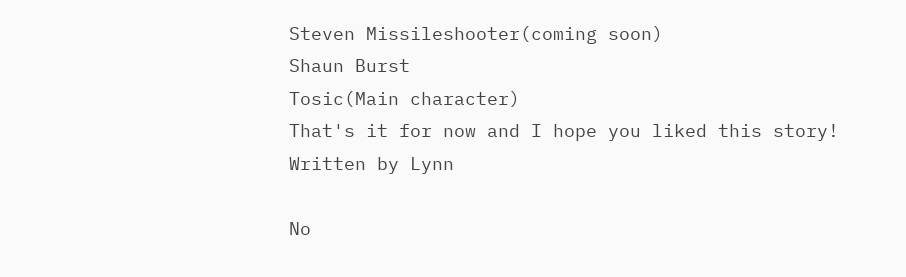Steven Missileshooter(coming soon)
Shaun Burst
Tosic(Main character)
That's it for now and I hope you liked this story!
Written by Lynn

No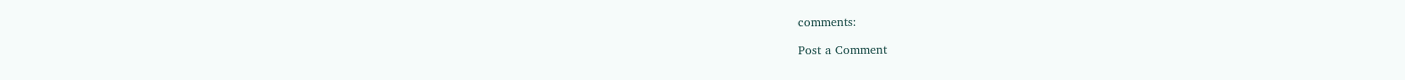comments:

Post a Comment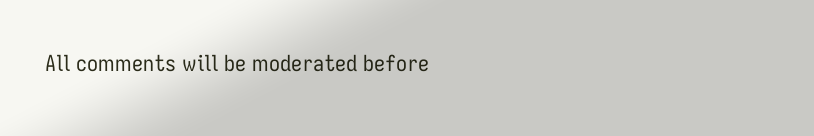All comments will be moderated before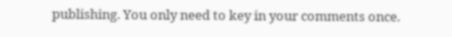publishing. You only need to key in your comments once.